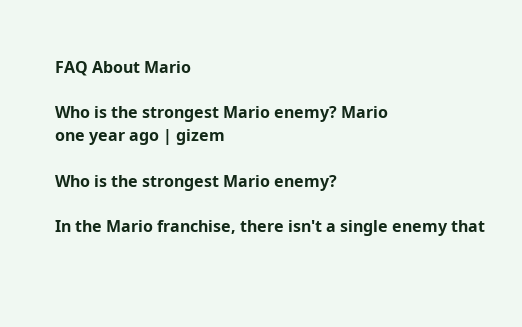FAQ About Mario

Who is the strongest Mario enemy? Mario
one year ago | gizem

Who is the strongest Mario enemy?

In the Mario franchise, there isn't a single enemy that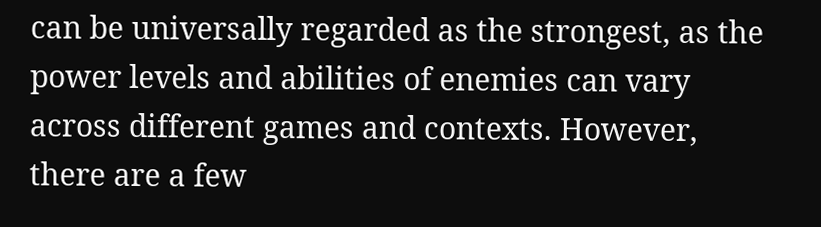can be universally regarded as the strongest, as the power levels and abilities of enemies can vary across different games and contexts. However, there are a few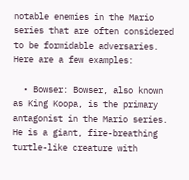notable enemies in the Mario series that are often considered to be formidable adversaries. Here are a few examples:

  • Bowser: Bowser, also known as King Koopa, is the primary antagonist in the Mario series. He is a giant, fire-breathing turtle-like creature with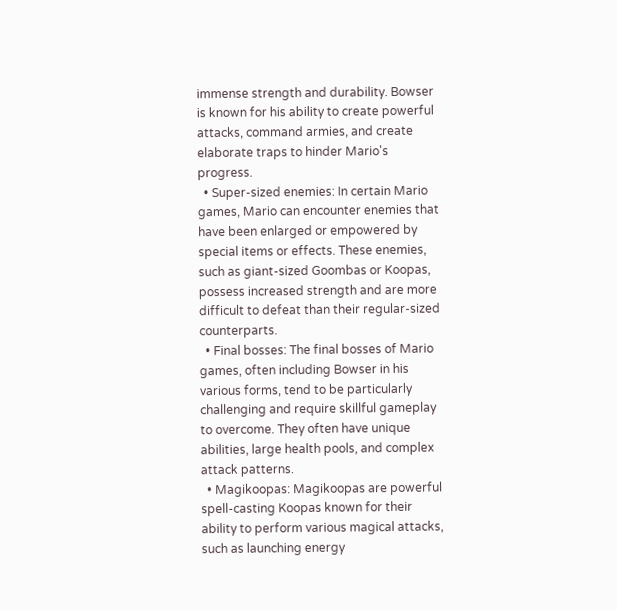immense strength and durability. Bowser is known for his ability to create powerful attacks, command armies, and create elaborate traps to hinder Mario's progress.
  • Super-sized enemies: In certain Mario games, Mario can encounter enemies that have been enlarged or empowered by special items or effects. These enemies, such as giant-sized Goombas or Koopas, possess increased strength and are more difficult to defeat than their regular-sized counterparts.
  • Final bosses: The final bosses of Mario games, often including Bowser in his various forms, tend to be particularly challenging and require skillful gameplay to overcome. They often have unique abilities, large health pools, and complex attack patterns.
  • Magikoopas: Magikoopas are powerful spell-casting Koopas known for their ability to perform various magical attacks, such as launching energy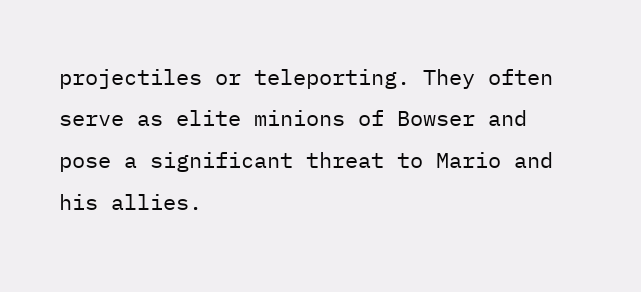projectiles or teleporting. They often serve as elite minions of Bowser and pose a significant threat to Mario and his allies.